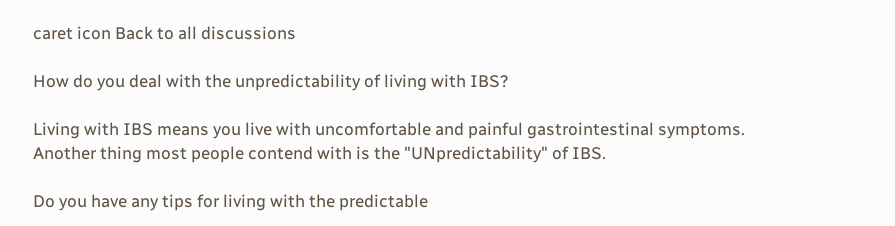caret icon Back to all discussions

How do you deal with the unpredictability of living with IBS?

Living with IBS means you live with uncomfortable and painful gastrointestinal symptoms. Another thing most people contend with is the "UNpredictability" of IBS.

Do you have any tips for living with the predictable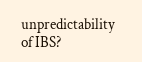unpredictability of IBS?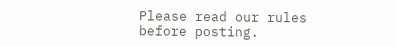Please read our rules before posting.